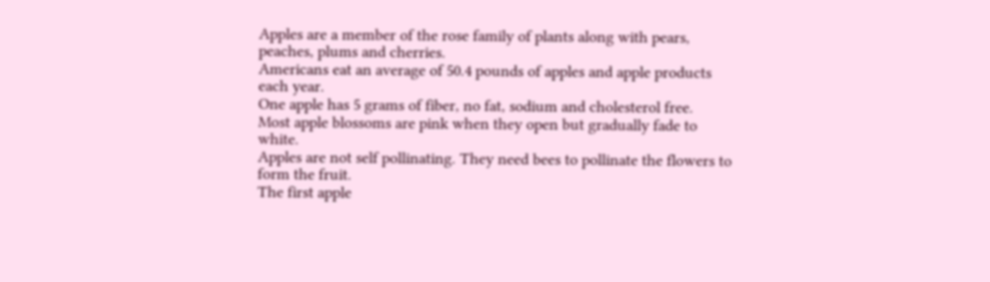Apples are a member of the rose family of plants along with pears, peaches, plums and cherries.
Americans eat an average of 50.4 pounds of apples and apple products each year.
One apple has 5 grams of fiber, no fat, sodium and cholesterol free.
Most apple blossoms are pink when they open but gradually fade to white.
Apples are not self pollinating. They need bees to pollinate the flowers to form the fruit.
The first apple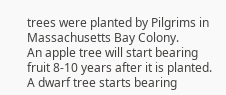trees were planted by Pilgrims in Massachusetts Bay Colony.
An apple tree will start bearing fruit 8-10 years after it is planted. A dwarf tree starts bearing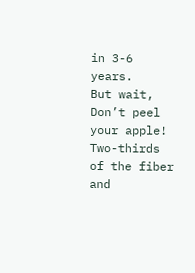in 3-6 years.
But wait, Don’t peel your apple! Two-thirds of the fiber and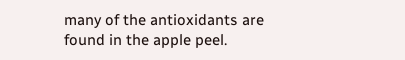many of the antioxidants are found in the apple peel.